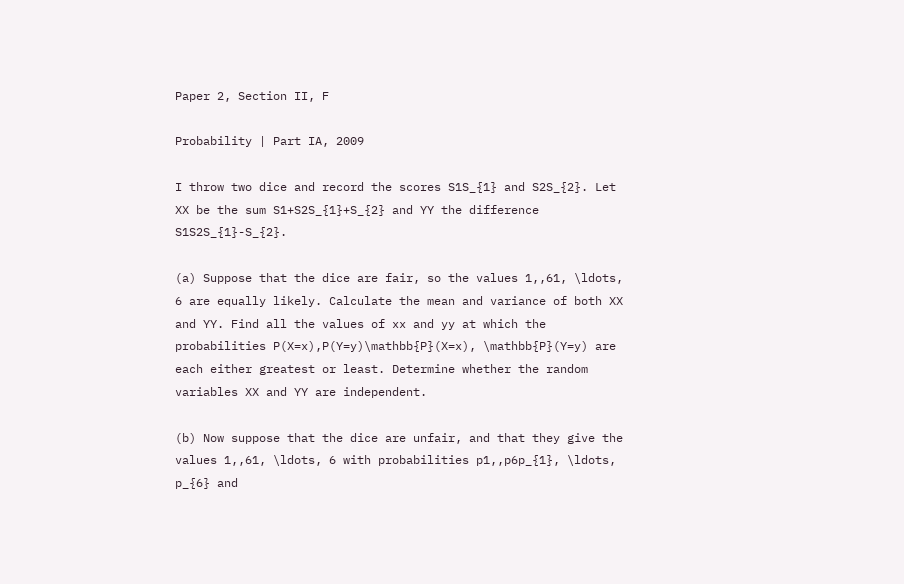Paper 2, Section II, F

Probability | Part IA, 2009

I throw two dice and record the scores S1S_{1} and S2S_{2}. Let XX be the sum S1+S2S_{1}+S_{2} and YY the difference S1S2S_{1}-S_{2}.

(a) Suppose that the dice are fair, so the values 1,,61, \ldots, 6 are equally likely. Calculate the mean and variance of both XX and YY. Find all the values of xx and yy at which the probabilities P(X=x),P(Y=y)\mathbb{P}(X=x), \mathbb{P}(Y=y) are each either greatest or least. Determine whether the random variables XX and YY are independent.

(b) Now suppose that the dice are unfair, and that they give the values 1,,61, \ldots, 6 with probabilities p1,,p6p_{1}, \ldots, p_{6} and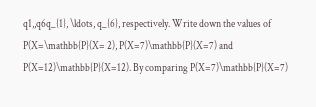q1,,q6q_{1}, \ldots, q_{6}, respectively. Write down the values of P(X=\mathbb{P}(X= 2), P(X=7)\mathbb{P}(X=7) and P(X=12)\mathbb{P}(X=12). By comparing P(X=7)\mathbb{P}(X=7)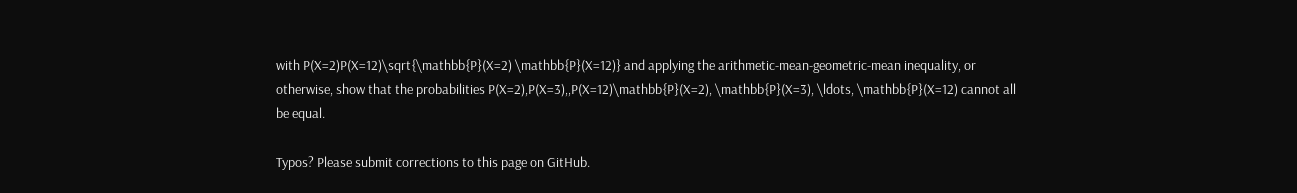with P(X=2)P(X=12)\sqrt{\mathbb{P}(X=2) \mathbb{P}(X=12)} and applying the arithmetic-mean-geometric-mean inequality, or otherwise, show that the probabilities P(X=2),P(X=3),,P(X=12)\mathbb{P}(X=2), \mathbb{P}(X=3), \ldots, \mathbb{P}(X=12) cannot all be equal.

Typos? Please submit corrections to this page on GitHub.